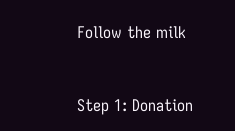Follow the milk


Step 1: Donation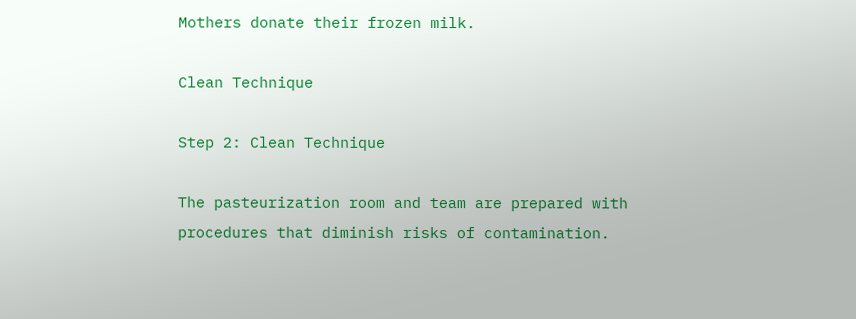Mothers donate their frozen milk.

Clean Technique

Step 2: Clean Technique

The pasteurization room and team are prepared with procedures that diminish risks of contamination.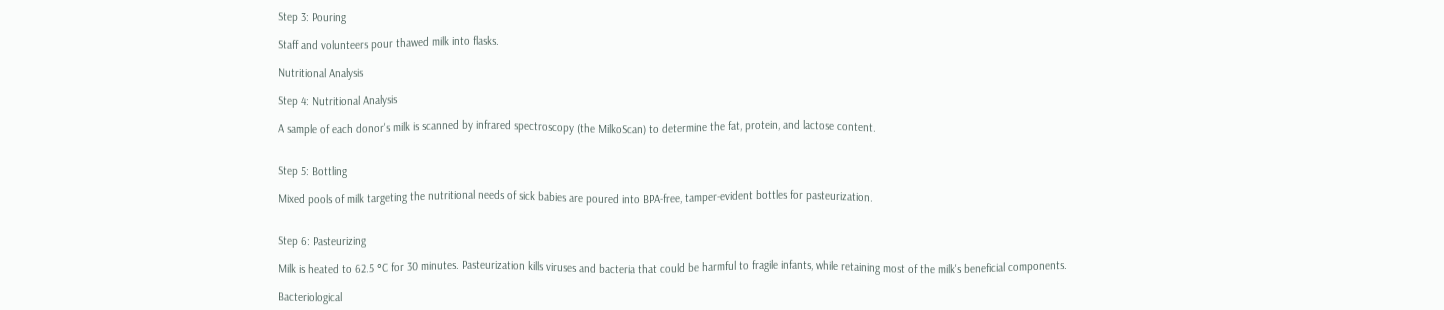Step 3: Pouring

Staff and volunteers pour thawed milk into flasks.

Nutritional Analysis

Step 4: Nutritional Analysis

A sample of each donor's milk is scanned by infrared spectroscopy (the MilkoScan) to determine the fat, protein, and lactose content.


Step 5: Bottling

Mixed pools of milk targeting the nutritional needs of sick babies are poured into BPA-free, tamper-evident bottles for pasteurization.


Step 6: Pasteurizing

Milk is heated to 62.5 °C for 30 minutes. Pasteurization kills viruses and bacteria that could be harmful to fragile infants, while retaining most of the milk's beneficial components.

Bacteriological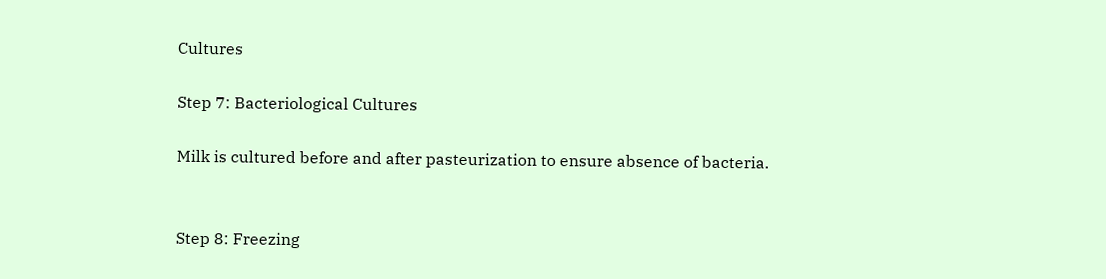Cultures

Step 7: Bacteriological Cultures

Milk is cultured before and after pasteurization to ensure absence of bacteria.


Step 8: Freezing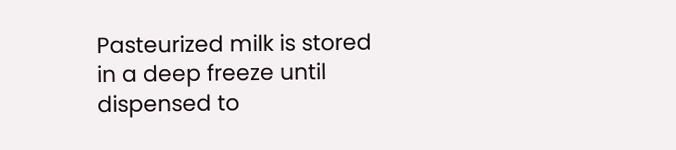Pasteurized milk is stored in a deep freeze until dispensed to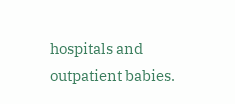hospitals and outpatient babies.